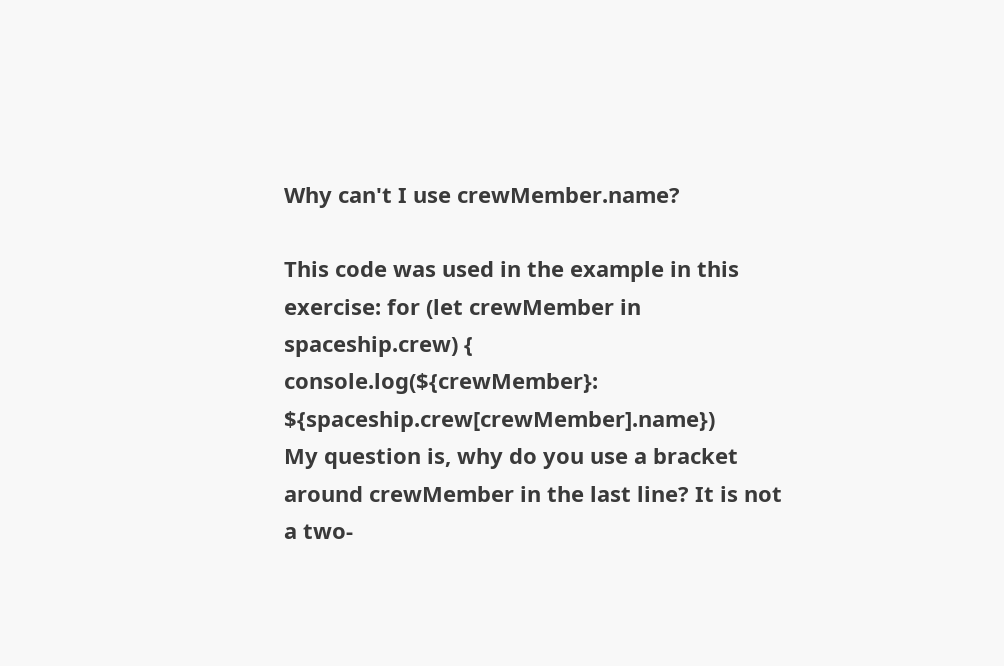Why can't I use crewMember.name?

This code was used in the example in this exercise: for (let crewMember in spaceship.crew) {
console.log(${crewMember}: ${spaceship.crew[crewMember].name})
My question is, why do you use a bracket around crewMember in the last line? It is not a two-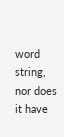word string, nor does it have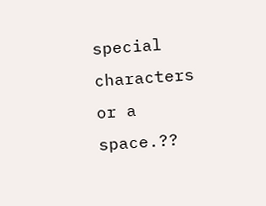special characters or a space.??